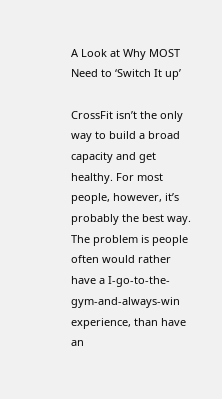A Look at Why MOST Need to ‘Switch It up’

CrossFit isn’t the only way to build a broad capacity and get healthy. For most people, however, it’s probably the best way. The problem is people often would rather have a I-go-to-the-gym-and-always-win experience, than have an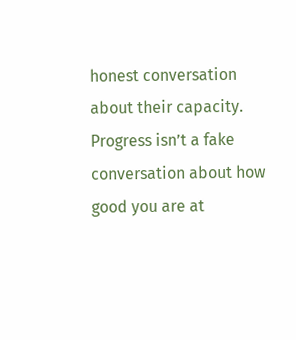honest conversation about their capacity. Progress isn’t a fake conversation about how good you are at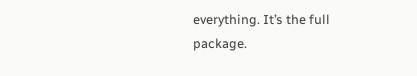everything. It’s the full package.